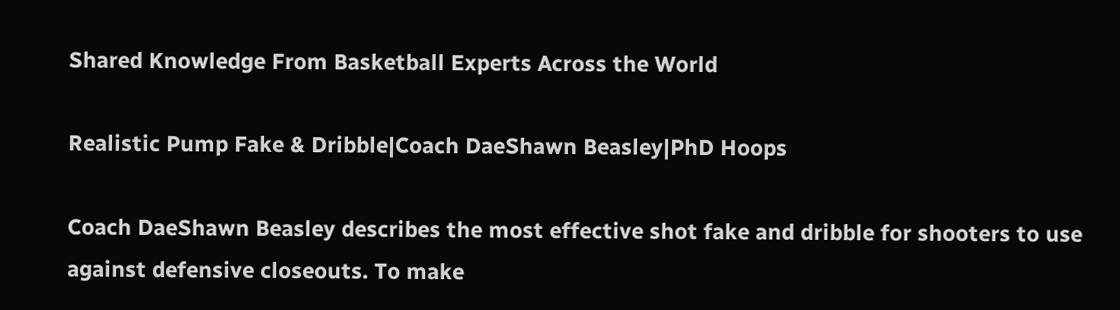Shared Knowledge From Basketball Experts Across the World

Realistic Pump Fake & Dribble|Coach DaeShawn Beasley|PhD Hoops

Coach DaeShawn Beasley describes the most effective shot fake and dribble for shooters to use against defensive closeouts. To make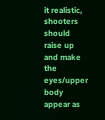it realistic, shooters should raise up and make the eyes/upper body appear as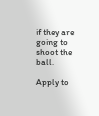if they are going to shoot the ball.

Apply to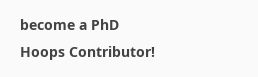become a PhD Hoops Contributor!